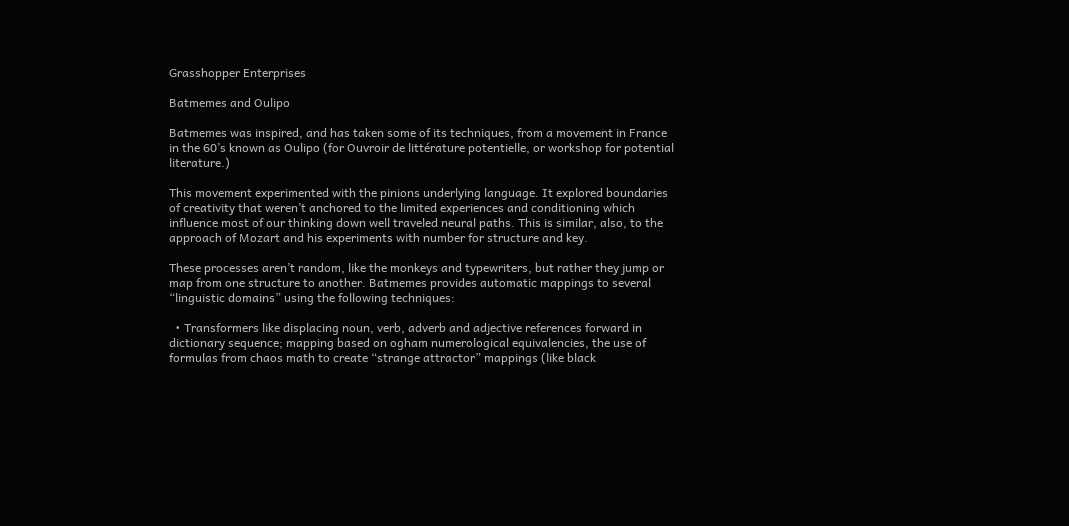Grasshopper Enterprises

Batmemes and Oulipo

Batmemes was inspired, and has taken some of its techniques, from a movement in France in the 60’s known as Oulipo (for Ouvroir de littérature potentielle, or workshop for potential literature.)

This movement experimented with the pinions underlying language. It explored boundaries of creativity that weren’t anchored to the limited experiences and conditioning which influence most of our thinking down well traveled neural paths. This is similar, also, to the approach of Mozart and his experiments with number for structure and key.

These processes aren’t random, like the monkeys and typewriters, but rather they jump or map from one structure to another. Batmemes provides automatic mappings to several “linguistic domains” using the following techniques:

  • Transformers like displacing noun, verb, adverb and adjective references forward in dictionary sequence; mapping based on ogham numerological equivalencies, the use of formulas from chaos math to create “strange attractor” mappings (like black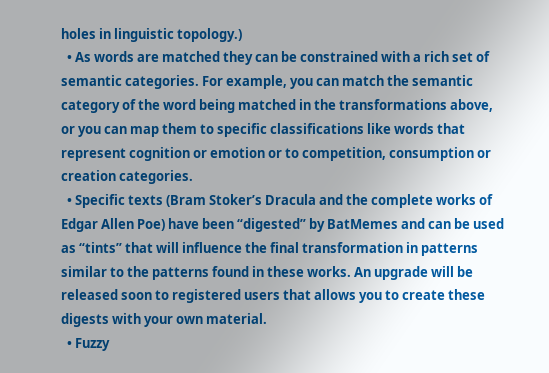holes in linguistic topology.)
  • As words are matched they can be constrained with a rich set of semantic categories. For example, you can match the semantic category of the word being matched in the transformations above, or you can map them to specific classifications like words that represent cognition or emotion or to competition, consumption or creation categories.
  • Specific texts (Bram Stoker’s Dracula and the complete works of Edgar Allen Poe) have been “digested” by BatMemes and can be used as “tints” that will influence the final transformation in patterns similar to the patterns found in these works. An upgrade will be released soon to registered users that allows you to create these digests with your own material.
  • Fuzzy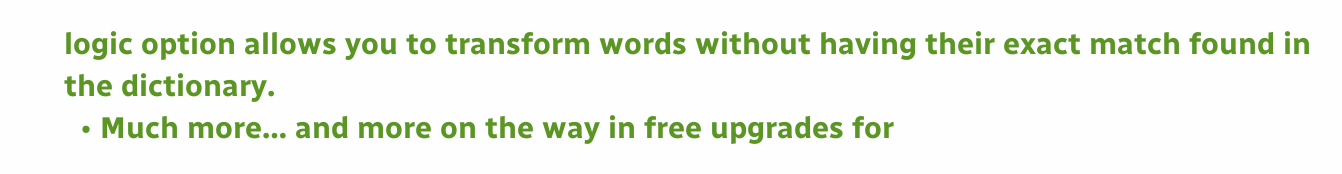logic option allows you to transform words without having their exact match found in the dictionary.
  • Much more… and more on the way in free upgrades for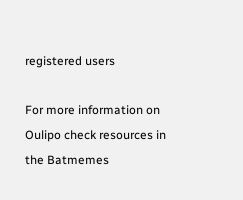registered users

For more information on Oulipo check resources in the Batmemes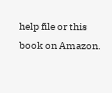help file or this book on Amazon.